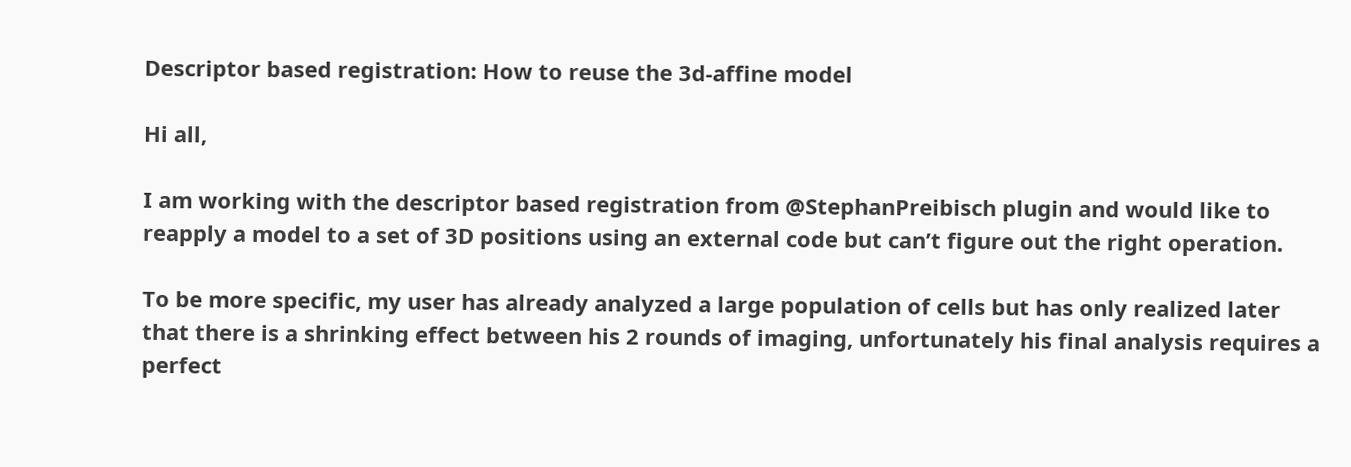Descriptor based registration: How to reuse the 3d-affine model

Hi all,

I am working with the descriptor based registration from @StephanPreibisch plugin and would like to reapply a model to a set of 3D positions using an external code but can’t figure out the right operation.

To be more specific, my user has already analyzed a large population of cells but has only realized later that there is a shrinking effect between his 2 rounds of imaging, unfortunately his final analysis requires a perfect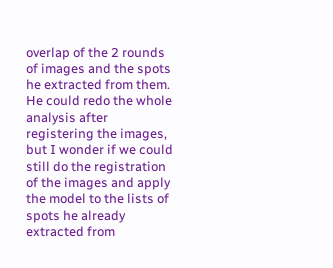overlap of the 2 rounds of images and the spots he extracted from them. He could redo the whole analysis after registering the images, but I wonder if we could still do the registration of the images and apply the model to the lists of spots he already extracted from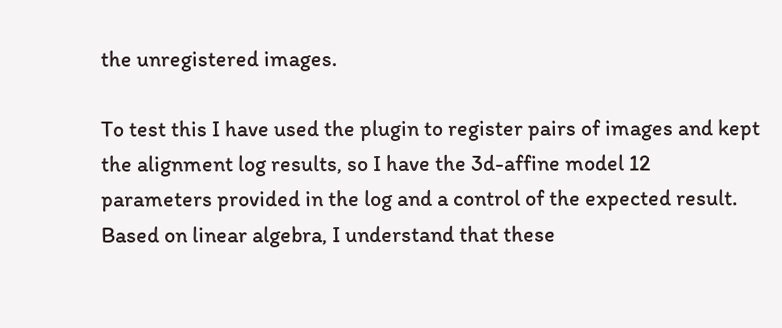the unregistered images.

To test this I have used the plugin to register pairs of images and kept the alignment log results, so I have the 3d-affine model 12 parameters provided in the log and a control of the expected result. Based on linear algebra, I understand that these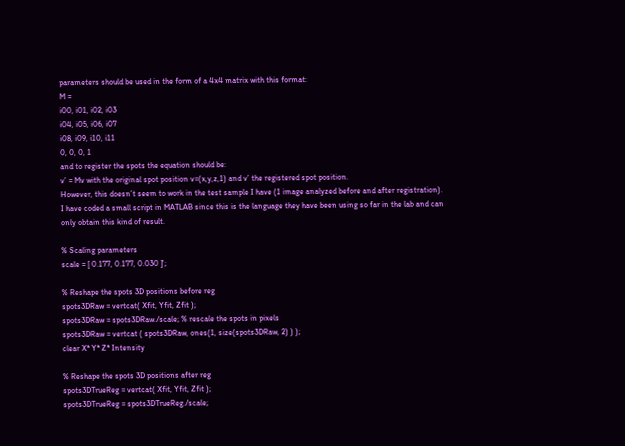parameters should be used in the form of a 4x4 matrix with this format:
M =
i00, i01, i02, i03
i04, i05, i06, i07
i08, i09, i10, i11
0, 0, 0, 1
and to register the spots the equation should be:
v’ = Mv with the original spot position v=(x,y,z,1) and v’ the registered spot position.
However, this doesn’t seem to work in the test sample I have (1 image analyzed before and after registration). I have coded a small script in MATLAB since this is the language they have been using so far in the lab and can only obtain this kind of result.

% Scaling parameters
scale = [ 0.177, 0.177, 0.030 ]';

% Reshape the spots 3D positions before reg
spots3DRaw = vertcat( Xfit, Yfit, Zfit );
spots3DRaw = spots3DRaw./scale; % rescale the spots in pixels
spots3DRaw = vertcat ( spots3DRaw, ones(1, size(spots3DRaw, 2) ) );
clear X* Y* Z* Intensity

% Reshape the spots 3D positions after reg
spots3DTrueReg = vertcat( Xfit, Yfit, Zfit );
spots3DTrueReg = spots3DTrueReg./scale;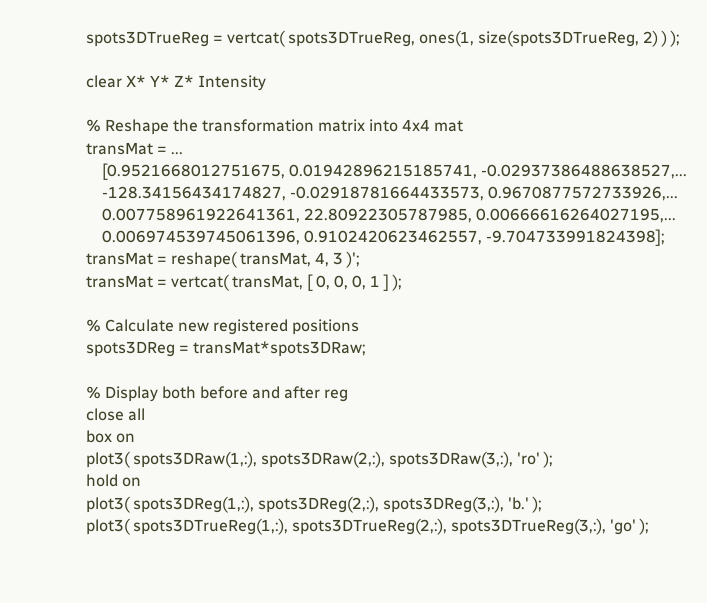spots3DTrueReg = vertcat( spots3DTrueReg, ones(1, size(spots3DTrueReg, 2) ) );

clear X* Y* Z* Intensity

% Reshape the transformation matrix into 4x4 mat
transMat = ...
    [0.9521668012751675, 0.01942896215185741, -0.02937386488638527,...
    -128.34156434174827, -0.02918781664433573, 0.9670877572733926,...
    0.007758961922641361, 22.80922305787985, 0.00666616264027195,...
    0.006974539745061396, 0.9102420623462557, -9.704733991824398];
transMat = reshape( transMat, 4, 3 )';
transMat = vertcat( transMat, [ 0, 0, 0, 1 ] );

% Calculate new registered positions
spots3DReg = transMat*spots3DRaw;

% Display both before and after reg
close all
box on
plot3( spots3DRaw(1,:), spots3DRaw(2,:), spots3DRaw(3,:), 'ro' );
hold on
plot3( spots3DReg(1,:), spots3DReg(2,:), spots3DReg(3,:), 'b.' );
plot3( spots3DTrueReg(1,:), spots3DTrueReg(2,:), spots3DTrueReg(3,:), 'go' );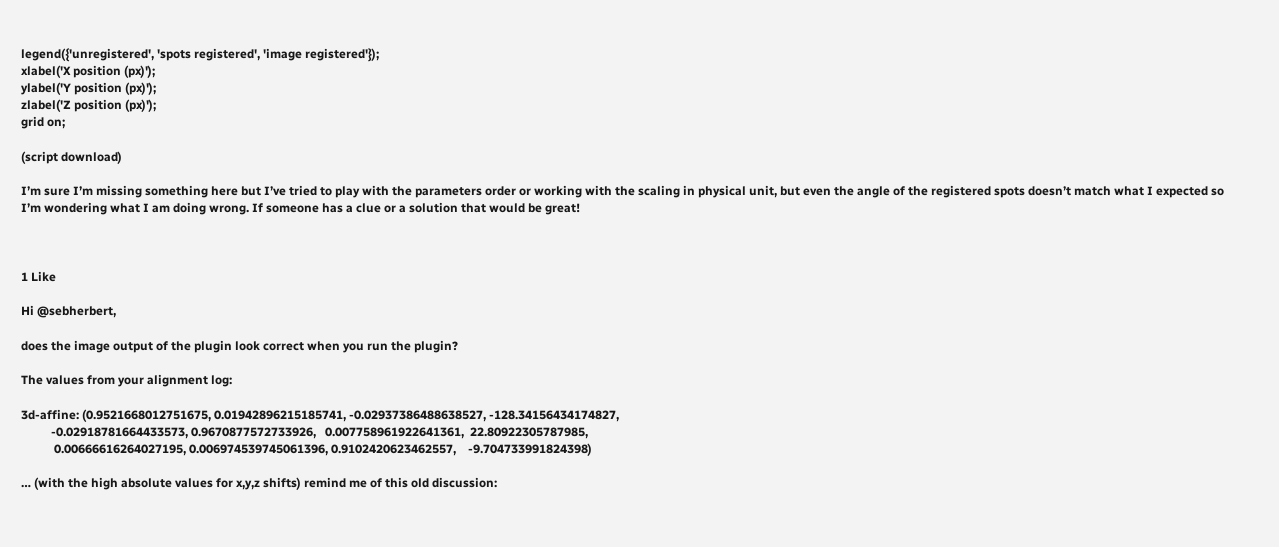legend({'unregistered', 'spots registered', 'image registered'});
xlabel('X position (px)');
ylabel('Y position (px)');
zlabel('Z position (px)');
grid on;

(script download)

I’m sure I’m missing something here but I’ve tried to play with the parameters order or working with the scaling in physical unit, but even the angle of the registered spots doesn’t match what I expected so I’m wondering what I am doing wrong. If someone has a clue or a solution that would be great!



1 Like

Hi @sebherbert,

does the image output of the plugin look correct when you run the plugin?

The values from your alignment log:

3d-affine: (0.9521668012751675, 0.01942896215185741, -0.02937386488638527, -128.34156434174827,
          -0.02918781664433573, 0.9670877572733926,   0.007758961922641361,  22.80922305787985,
           0.00666616264027195, 0.006974539745061396, 0.9102420623462557,    -9.704733991824398)

… (with the high absolute values for x,y,z shifts) remind me of this old discussion: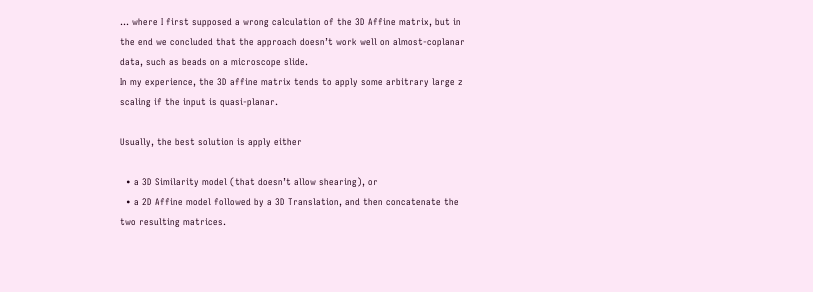… where I first supposed a wrong calculation of the 3D Affine matrix, but in the end we concluded that the approach doesn’t work well on almost-coplanar data, such as beads on a microscope slide.
In my experience, the 3D affine matrix tends to apply some arbitrary large z scaling if the input is quasi-planar.

Usually, the best solution is apply either

  • a 3D Similarity model (that doesn’t allow shearing), or
  • a 2D Affine model followed by a 3D Translation, and then concatenate the two resulting matrices.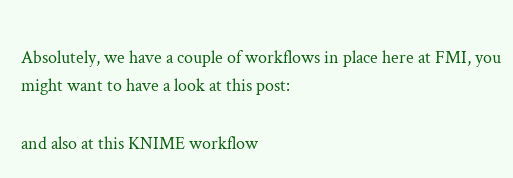Absolutely, we have a couple of workflows in place here at FMI, you might want to have a look at this post:

and also at this KNIME workflow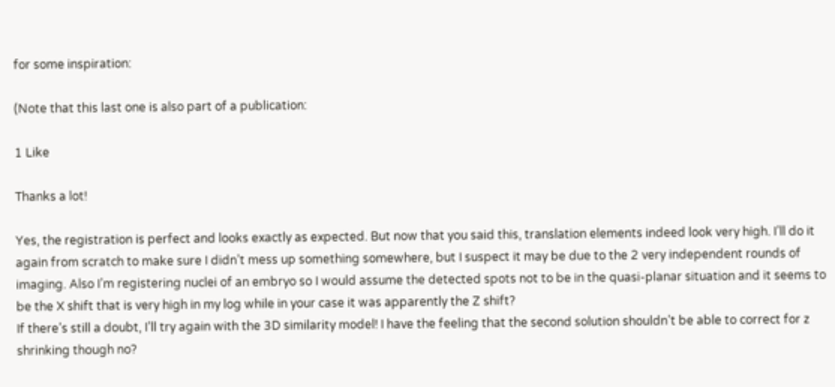for some inspiration:

(Note that this last one is also part of a publication:

1 Like

Thanks a lot!

Yes, the registration is perfect and looks exactly as expected. But now that you said this, translation elements indeed look very high. I’ll do it again from scratch to make sure I didn’t mess up something somewhere, but I suspect it may be due to the 2 very independent rounds of imaging. Also I’m registering nuclei of an embryo so I would assume the detected spots not to be in the quasi-planar situation and it seems to be the X shift that is very high in my log while in your case it was apparently the Z shift?
If there’s still a doubt, I’ll try again with the 3D similarity model! I have the feeling that the second solution shouldn’t be able to correct for z shrinking though no?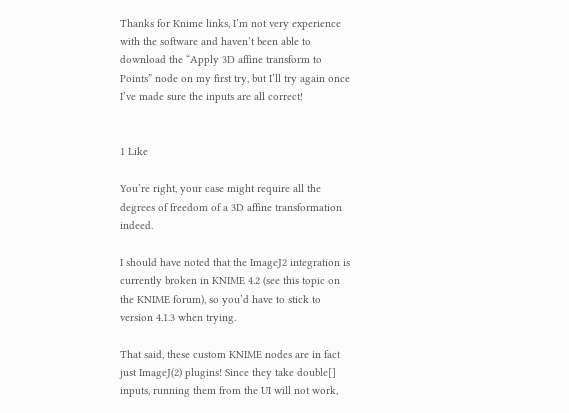Thanks for Knime links, I’m not very experience with the software and haven’t been able to download the “Apply 3D affine transform to Points” node on my first try, but I’ll try again once I’ve made sure the inputs are all correct!


1 Like

You’re right, your case might require all the degrees of freedom of a 3D affine transformation indeed.

I should have noted that the ImageJ2 integration is currently broken in KNIME 4.2 (see this topic on the KNIME forum), so you’d have to stick to version 4.1.3 when trying.

That said, these custom KNIME nodes are in fact just ImageJ(2) plugins! Since they take double[] inputs, running them from the UI will not work,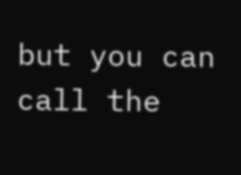but you can call the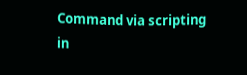Command via scripting in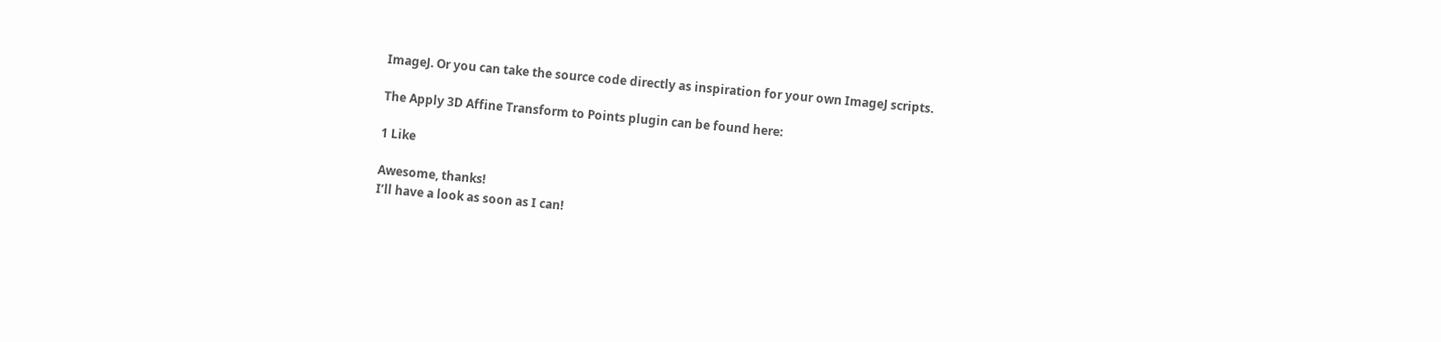ImageJ. Or you can take the source code directly as inspiration for your own ImageJ scripts.

The Apply 3D Affine Transform to Points plugin can be found here:

1 Like

Awesome, thanks!
I’ll have a look as soon as I can!